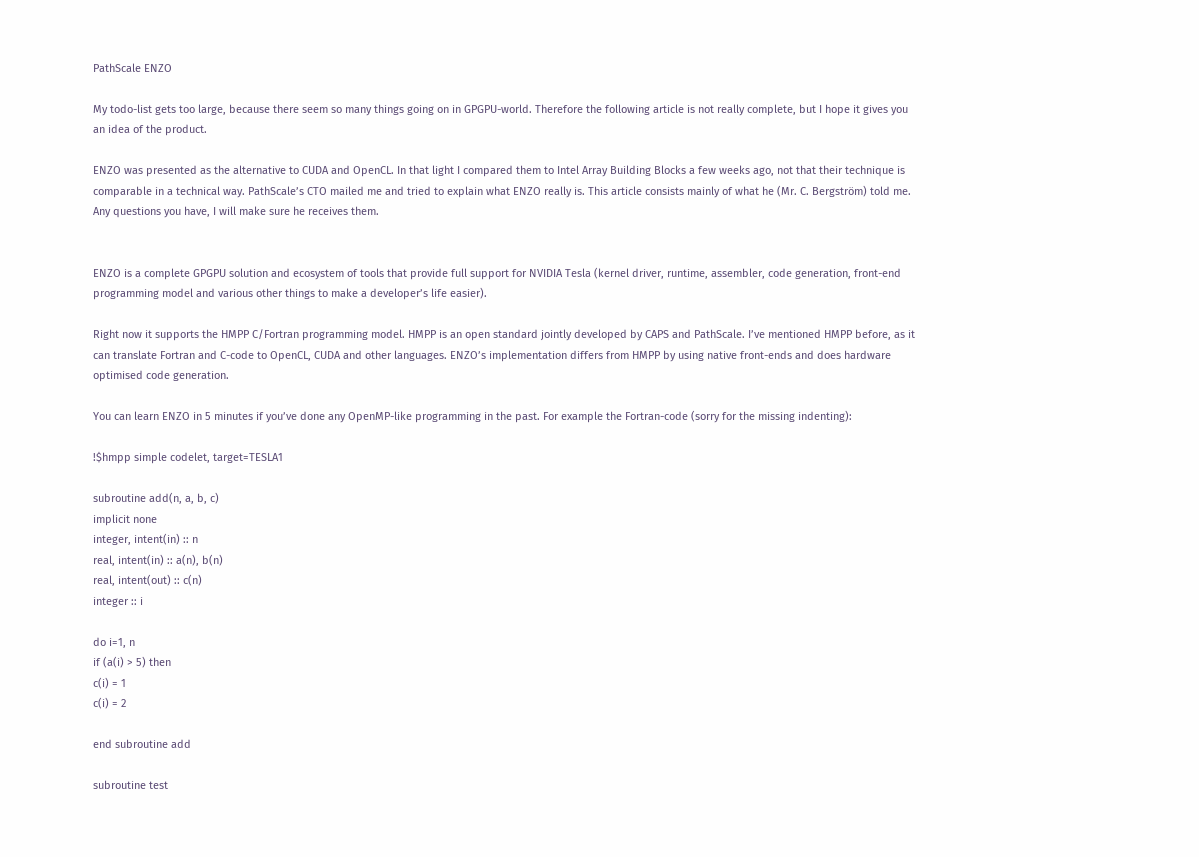PathScale ENZO

My todo-list gets too large, because there seem so many things going on in GPGPU-world. Therefore the following article is not really complete, but I hope it gives you an idea of the product.

ENZO was presented as the alternative to CUDA and OpenCL. In that light I compared them to Intel Array Building Blocks a few weeks ago, not that their technique is comparable in a technical way. PathScale’s CTO mailed me and tried to explain what ENZO really is. This article consists mainly of what he (Mr. C. Bergström) told me. Any questions you have, I will make sure he receives them.


ENZO is a complete GPGPU solution and ecosystem of tools that provide full support for NVIDIA Tesla (kernel driver, runtime, assembler, code generation, front-end programming model and various other things to make a developer’s life easier).

Right now it supports the HMPP C/Fortran programming model. HMPP is an open standard jointly developed by CAPS and PathScale. I’ve mentioned HMPP before, as it can translate Fortran and C-code to OpenCL, CUDA and other languages. ENZO’s implementation differs from HMPP by using native front-ends and does hardware optimised code generation.

You can learn ENZO in 5 minutes if you’ve done any OpenMP-like programming in the past. For example the Fortran-code (sorry for the missing indenting):

!$hmpp simple codelet, target=TESLA1

subroutine add(n, a, b, c)
implicit none
integer, intent(in) :: n
real, intent(in) :: a(n), b(n)
real, intent(out) :: c(n)
integer :: i

do i=1, n
if (a(i) > 5) then
c(i) = 1
c(i) = 2

end subroutine add

subroutine test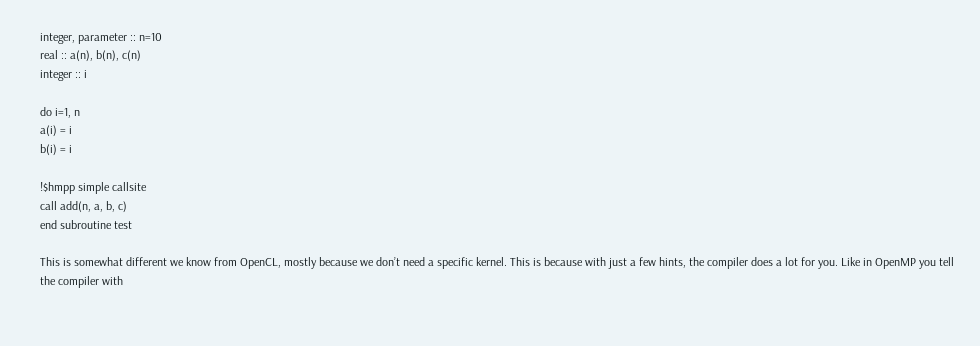integer, parameter :: n=10
real :: a(n), b(n), c(n)
integer :: i

do i=1, n
a(i) = i
b(i) = i

!$hmpp simple callsite
call add(n, a, b, c)
end subroutine test

This is somewhat different we know from OpenCL, mostly because we don’t need a specific kernel. This is because with just a few hints, the compiler does a lot for you. Like in OpenMP you tell the compiler with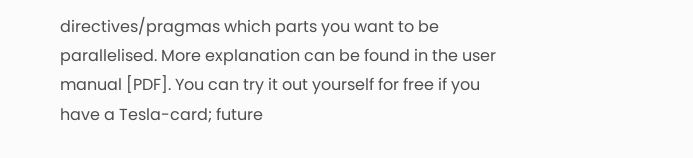directives/pragmas which parts you want to be parallelised. More explanation can be found in the user manual [PDF]. You can try it out yourself for free if you have a Tesla-card; future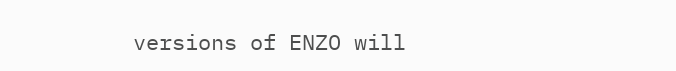versions of ENZO will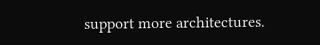support more architectures.